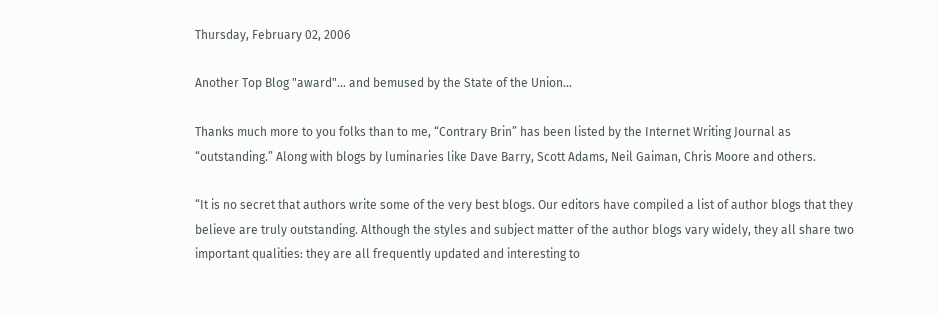Thursday, February 02, 2006

Another Top Blog "award"... and bemused by the State of the Union...

Thanks much more to you folks than to me, “Contrary Brin” has been listed by the Internet Writing Journal as “outstanding.” Along with blogs by luminaries like Dave Barry, Scott Adams, Neil Gaiman, Chris Moore and others.

“It is no secret that authors write some of the very best blogs. Our editors have compiled a list of author blogs that they believe are truly outstanding. Although the styles and subject matter of the author blogs vary widely, they all share two important qualities: they are all frequently updated and interesting to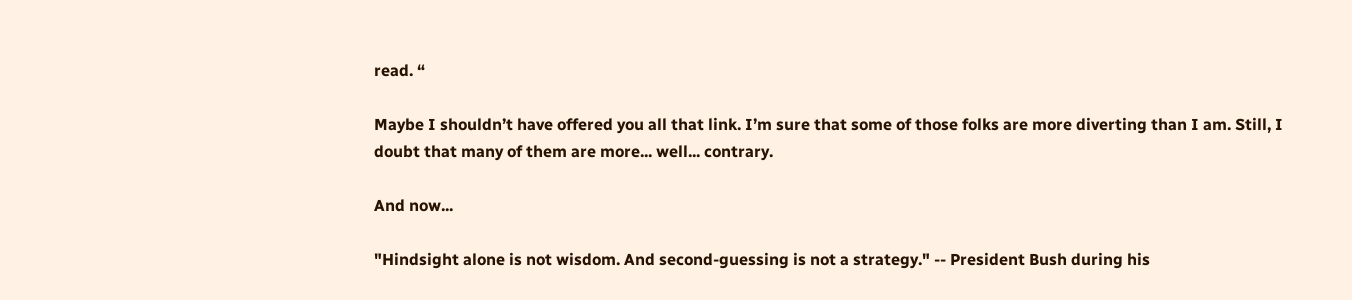read. “

Maybe I shouldn’t have offered you all that link. I’m sure that some of those folks are more diverting than I am. Still, I doubt that many of them are more... well... contrary.

And now...

"Hindsight alone is not wisdom. And second-guessing is not a strategy." -- President Bush during his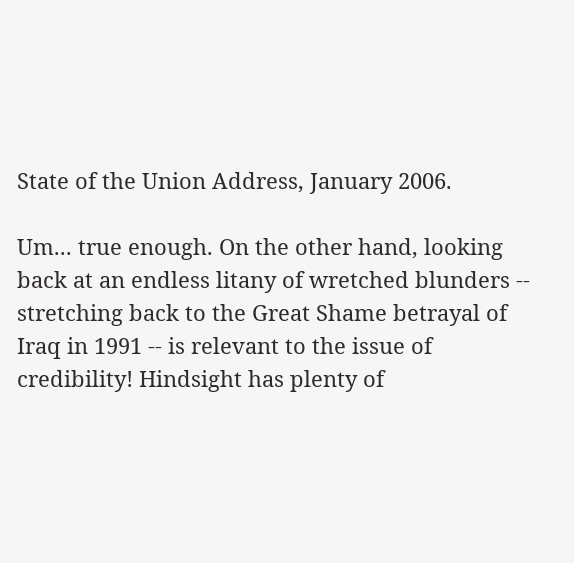State of the Union Address, January 2006.

Um... true enough. On the other hand, looking back at an endless litany of wretched blunders -- stretching back to the Great Shame betrayal of Iraq in 1991 -- is relevant to the issue of credibility! Hindsight has plenty of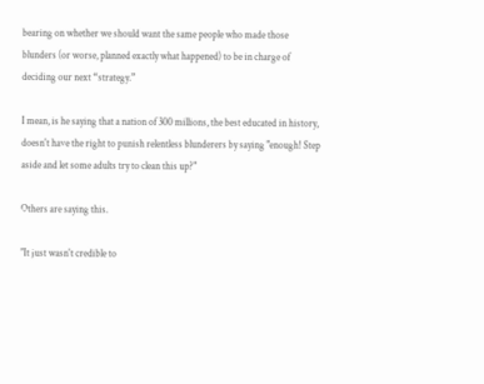bearing on whether we should want the same people who made those blunders (or worse, planned exactly what happened) to be in charge of deciding our next “strategy.”

I mean, is he saying that a nation of 300 millions, the best educated in history, doesn't have the right to punish relentless blunderers by saying "enough! Step aside and let some adults try to clean this up?"

Others are saying this.

"It just wasn't credible to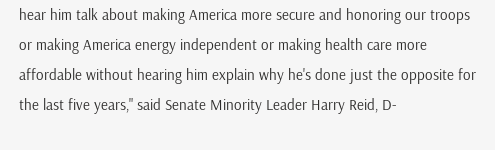hear him talk about making America more secure and honoring our troops or making America energy independent or making health care more affordable without hearing him explain why he's done just the opposite for the last five years," said Senate Minority Leader Harry Reid, D-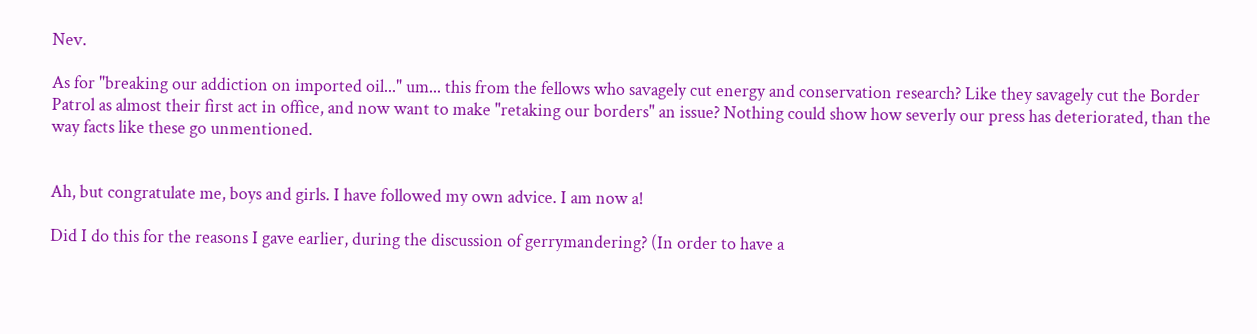Nev.

As for "breaking our addiction on imported oil..." um... this from the fellows who savagely cut energy and conservation research? Like they savagely cut the Border Patrol as almost their first act in office, and now want to make "retaking our borders" an issue? Nothing could show how severly our press has deteriorated, than the way facts like these go unmentioned.


Ah, but congratulate me, boys and girls. I have followed my own advice. I am now a!

Did I do this for the reasons I gave earlier, during the discussion of gerrymandering? (In order to have a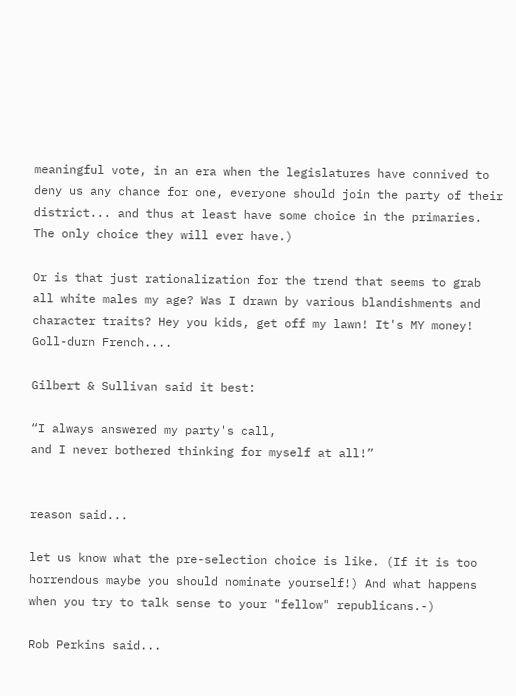meaningful vote, in an era when the legislatures have connived to deny us any chance for one, everyone should join the party of their district... and thus at least have some choice in the primaries. The only choice they will ever have.)

Or is that just rationalization for the trend that seems to grab all white males my age? Was I drawn by various blandishments and character traits? Hey you kids, get off my lawn! It's MY money! Goll-durn French....

Gilbert & Sullivan said it best:

“I always answered my party's call,
and I never bothered thinking for myself at all!”


reason said...

let us know what the pre-selection choice is like. (If it is too horrendous maybe you should nominate yourself!) And what happens when you try to talk sense to your "fellow" republicans.-)

Rob Perkins said...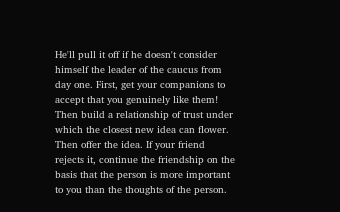He'll pull it off if he doesn't consider himself the leader of the caucus from day one. First, get your companions to accept that you genuinely like them! Then build a relationship of trust under which the closest new idea can flower. Then offer the idea. If your friend rejects it, continue the friendship on the basis that the person is more important to you than the thoughts of the person.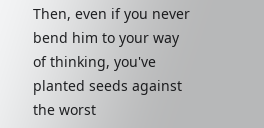Then, even if you never bend him to your way of thinking, you've planted seeds against the worst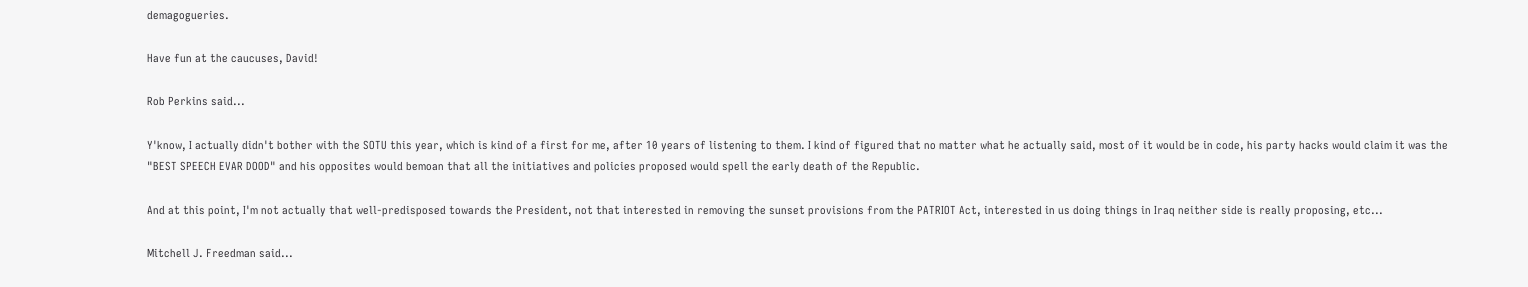demagogueries.

Have fun at the caucuses, David!

Rob Perkins said...

Y'know, I actually didn't bother with the SOTU this year, which is kind of a first for me, after 10 years of listening to them. I kind of figured that no matter what he actually said, most of it would be in code, his party hacks would claim it was the "BEST SPEECH EVAR DOOD" and his opposites would bemoan that all the initiatives and policies proposed would spell the early death of the Republic.

And at this point, I'm not actually that well-predisposed towards the President, not that interested in removing the sunset provisions from the PATRIOT Act, interested in us doing things in Iraq neither side is really proposing, etc...

Mitchell J. Freedman said...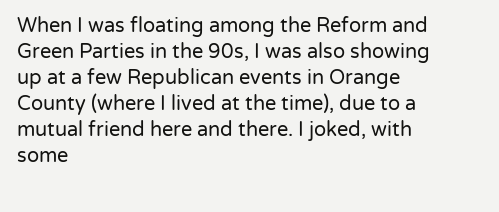When I was floating among the Reform and Green Parties in the 90s, I was also showing up at a few Republican events in Orange County (where I lived at the time), due to a mutual friend here and there. I joked, with some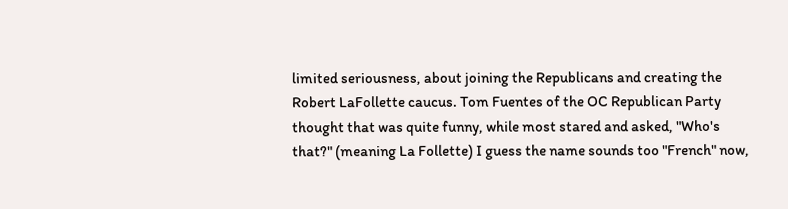limited seriousness, about joining the Republicans and creating the Robert LaFollette caucus. Tom Fuentes of the OC Republican Party thought that was quite funny, while most stared and asked, "Who's that?" (meaning La Follette) I guess the name sounds too "French" now,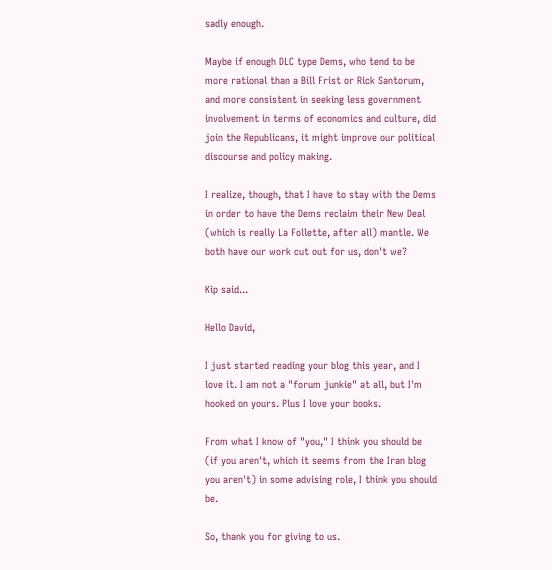sadly enough.

Maybe if enough DLC type Dems, who tend to be more rational than a Bill Frist or Rick Santorum, and more consistent in seeking less government involvement in terms of economics and culture, did join the Republicans, it might improve our political discourse and policy making.

I realize, though, that I have to stay with the Dems in order to have the Dems reclaim their New Deal (which is really La Follette, after all) mantle. We both have our work cut out for us, don't we?

Kip said...

Hello David,

I just started reading your blog this year, and I love it. I am not a "forum junkie" at all, but I'm hooked on yours. Plus I love your books.

From what I know of "you," I think you should be (if you aren't, which it seems from the Iran blog you aren't) in some advising role, I think you should be.

So, thank you for giving to us.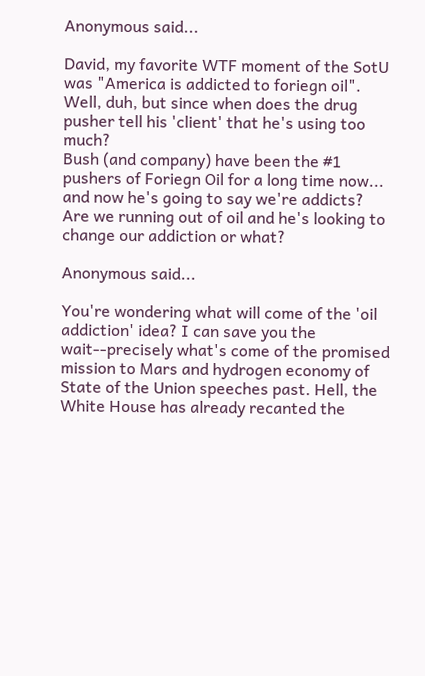Anonymous said...

David, my favorite WTF moment of the SotU was "America is addicted to foriegn oil". Well, duh, but since when does the drug pusher tell his 'client' that he's using too much?
Bush (and company) have been the #1 pushers of Foriegn Oil for a long time now... and now he's going to say we're addicts? Are we running out of oil and he's looking to change our addiction or what?

Anonymous said...

You're wondering what will come of the 'oil addiction' idea? I can save you the wait--precisely what's come of the promised mission to Mars and hydrogen economy of State of the Union speeches past. Hell, the White House has already recanted the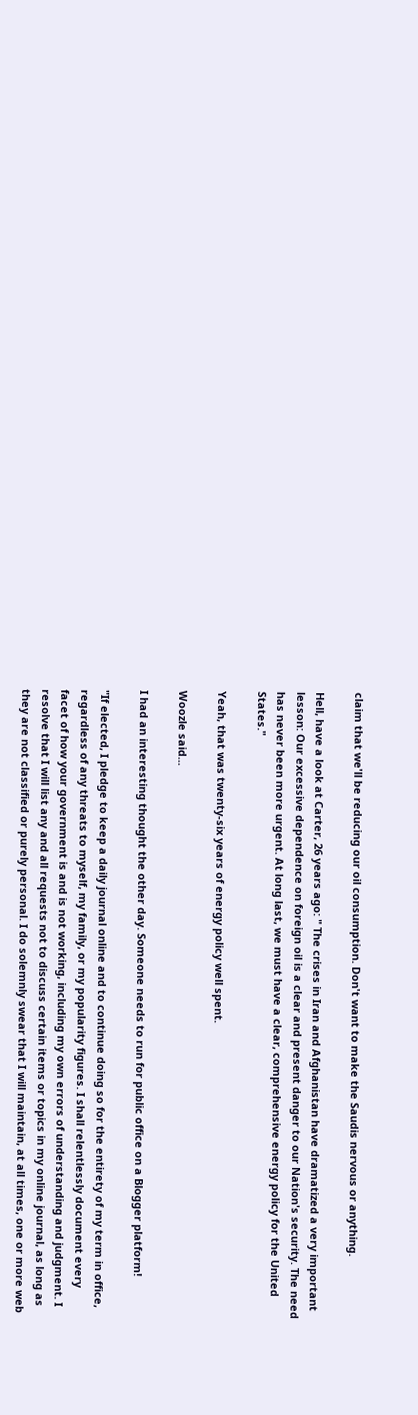claim that we'll be reducing our oil consumption. Don't want to make the Saudis nervous or anything.

Hell, have a look at Carter, 26 years ago: " The crises in Iran and Afghanistan have dramatized a very important lesson: Our excessive dependence on foreign oil is a clear and present danger to our Nation's security. The need has never been more urgent. At long last, we must have a clear, comprehensive energy policy for the United States."

Yeah, that was twenty-six years of energy policy well spent.

Woozle said...

I had an interesting thought the other day. Someone needs to run for public office on a Blogger platform!

"If elected, I pledge to keep a daily journal online and to continue doing so for the entirety of my term in office, regardless of any threats to myself, my family, or my popularity figures. I shall relentlessly document every facet of how your government is and is not working, including my own errors of understanding and judgment. I resolve that I will list any and all requests not to discuss certain items or topics in my online journal, as long as they are not classified or purely personal. I do solemnly swear that I will maintain, at all times, one or more web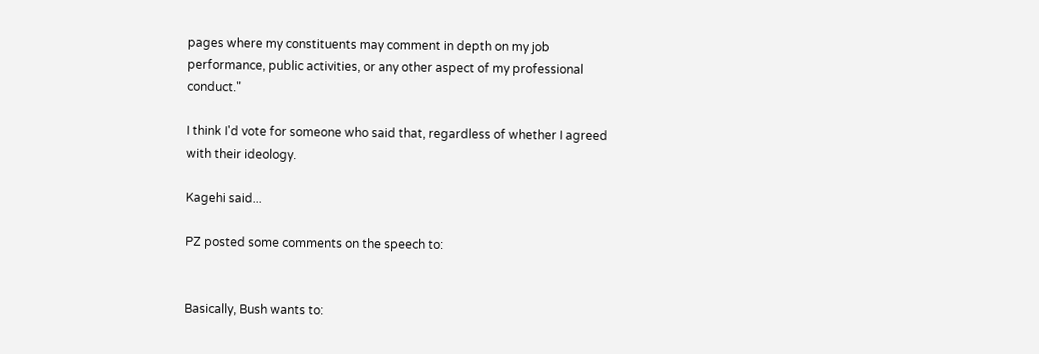pages where my constituents may comment in depth on my job performance, public activities, or any other aspect of my professional conduct."

I think I'd vote for someone who said that, regardless of whether I agreed with their ideology.

Kagehi said...

PZ posted some comments on the speech to:


Basically, Bush wants to: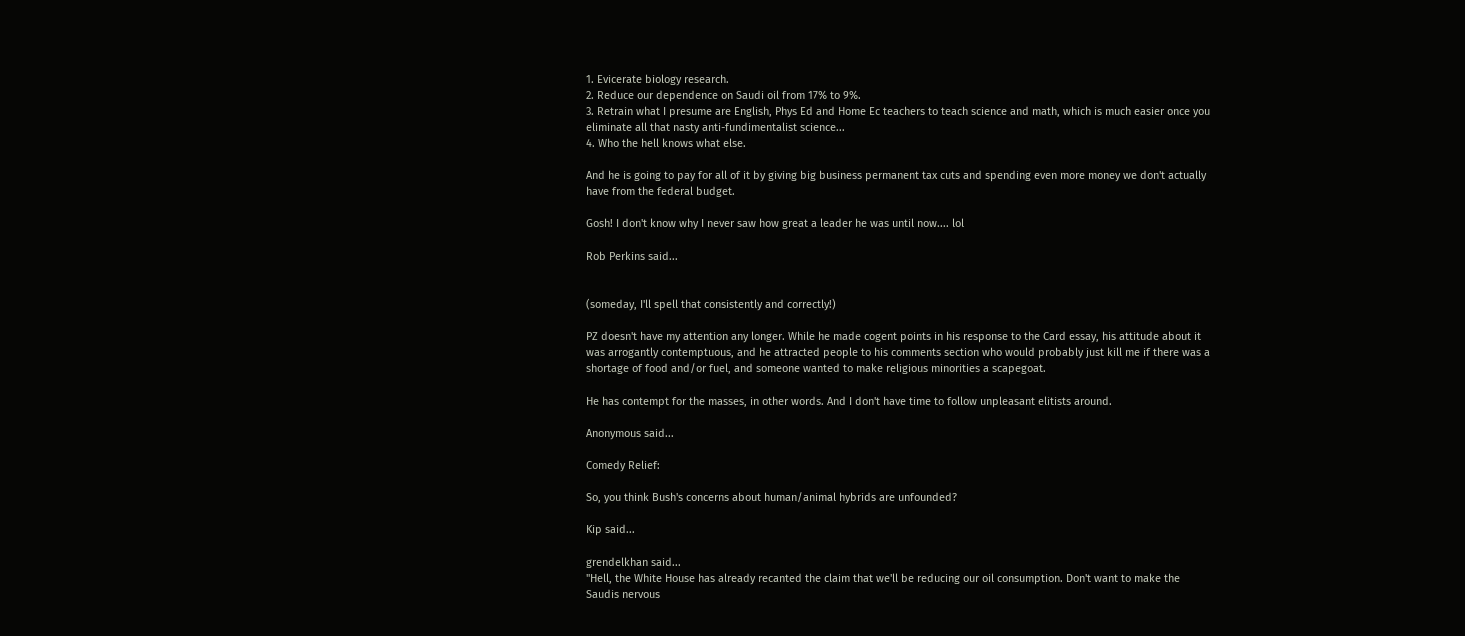1. Evicerate biology research.
2. Reduce our dependence on Saudi oil from 17% to 9%.
3. Retrain what I presume are English, Phys Ed and Home Ec teachers to teach science and math, which is much easier once you eliminate all that nasty anti-fundimentalist science...
4. Who the hell knows what else.

And he is going to pay for all of it by giving big business permanent tax cuts and spending even more money we don't actually have from the federal budget.

Gosh! I don't know why I never saw how great a leader he was until now.... lol

Rob Perkins said...


(someday, I'll spell that consistently and correctly!)

PZ doesn't have my attention any longer. While he made cogent points in his response to the Card essay, his attitude about it was arrogantly contemptuous, and he attracted people to his comments section who would probably just kill me if there was a shortage of food and/or fuel, and someone wanted to make religious minorities a scapegoat.

He has contempt for the masses, in other words. And I don't have time to follow unpleasant elitists around.

Anonymous said...

Comedy Relief:

So, you think Bush's concerns about human/animal hybrids are unfounded?

Kip said...

grendelkhan said...
"Hell, the White House has already recanted the claim that we'll be reducing our oil consumption. Don't want to make the Saudis nervous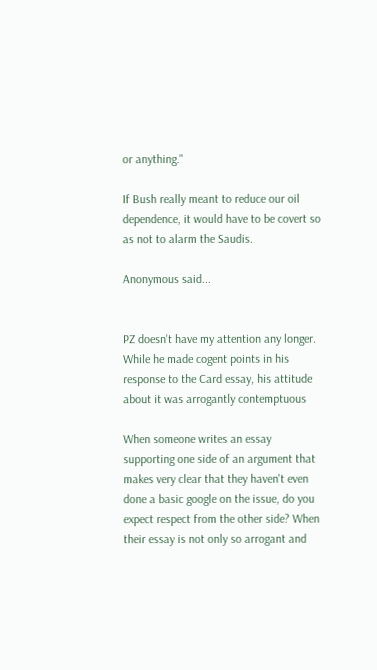or anything."

If Bush really meant to reduce our oil dependence, it would have to be covert so as not to alarm the Saudis.

Anonymous said...


PZ doesn't have my attention any longer. While he made cogent points in his response to the Card essay, his attitude about it was arrogantly contemptuous

When someone writes an essay supporting one side of an argument that makes very clear that they haven't even done a basic google on the issue, do you expect respect from the other side? When their essay is not only so arrogant and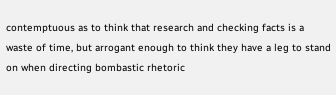contemptuous as to think that research and checking facts is a waste of time, but arrogant enough to think they have a leg to stand on when directing bombastic rhetoric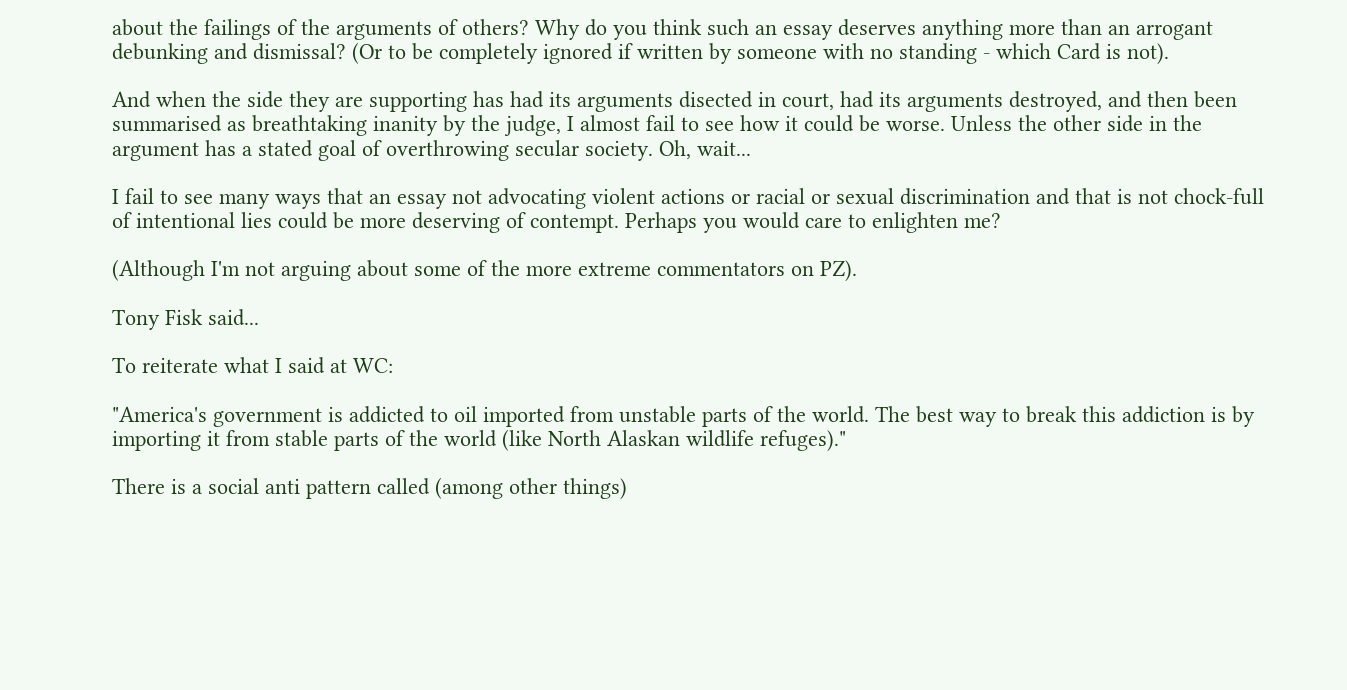about the failings of the arguments of others? Why do you think such an essay deserves anything more than an arrogant debunking and dismissal? (Or to be completely ignored if written by someone with no standing - which Card is not).

And when the side they are supporting has had its arguments disected in court, had its arguments destroyed, and then been summarised as breathtaking inanity by the judge, I almost fail to see how it could be worse. Unless the other side in the argument has a stated goal of overthrowing secular society. Oh, wait...

I fail to see many ways that an essay not advocating violent actions or racial or sexual discrimination and that is not chock-full of intentional lies could be more deserving of contempt. Perhaps you would care to enlighten me?

(Although I'm not arguing about some of the more extreme commentators on PZ).

Tony Fisk said...

To reiterate what I said at WC:

"America's government is addicted to oil imported from unstable parts of the world. The best way to break this addiction is by importing it from stable parts of the world (like North Alaskan wildlife refuges)."

There is a social anti pattern called (among other things)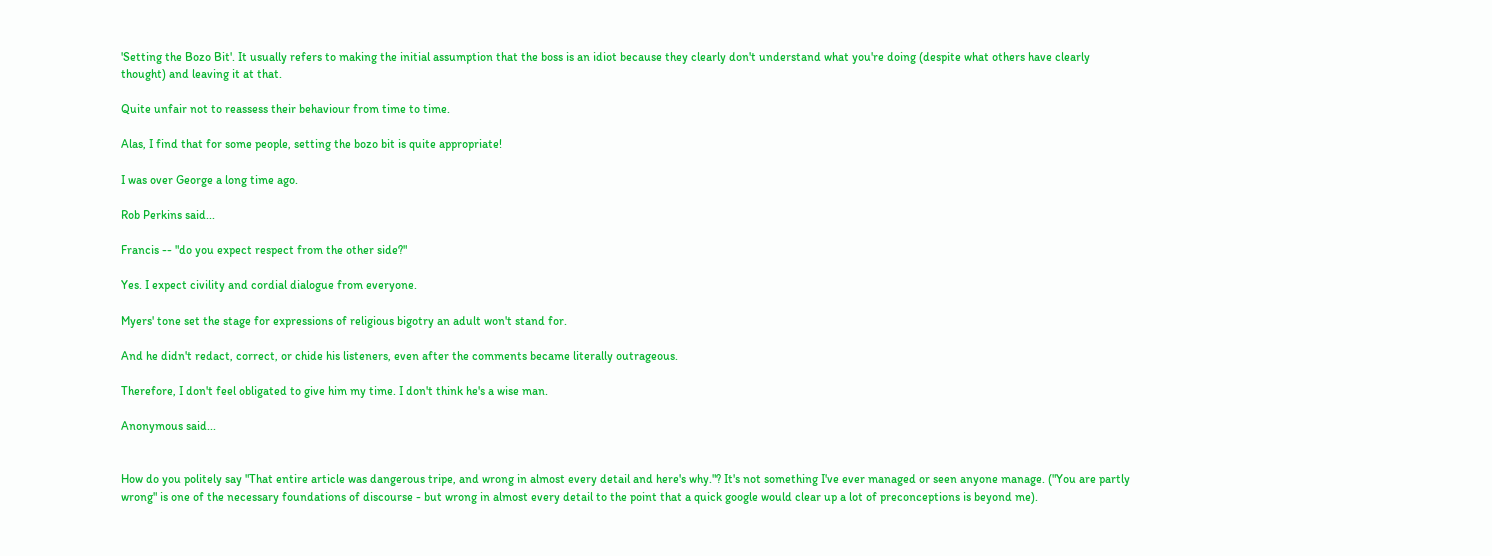'Setting the Bozo Bit'. It usually refers to making the initial assumption that the boss is an idiot because they clearly don't understand what you're doing (despite what others have clearly thought) and leaving it at that.

Quite unfair not to reassess their behaviour from time to time.

Alas, I find that for some people, setting the bozo bit is quite appropriate!

I was over George a long time ago.

Rob Perkins said...

Francis -- "do you expect respect from the other side?"

Yes. I expect civility and cordial dialogue from everyone.

Myers' tone set the stage for expressions of religious bigotry an adult won't stand for.

And he didn't redact, correct, or chide his listeners, even after the comments became literally outrageous.

Therefore, I don't feel obligated to give him my time. I don't think he's a wise man.

Anonymous said...


How do you politely say "That entire article was dangerous tripe, and wrong in almost every detail and here's why."? It's not something I've ever managed or seen anyone manage. ("You are partly wrong" is one of the necessary foundations of discourse - but wrong in almost every detail to the point that a quick google would clear up a lot of preconceptions is beyond me).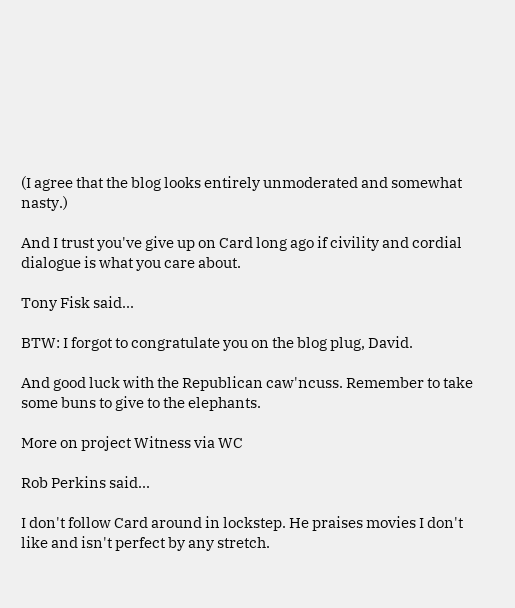(I agree that the blog looks entirely unmoderated and somewhat nasty.)

And I trust you've give up on Card long ago if civility and cordial dialogue is what you care about.

Tony Fisk said...

BTW: I forgot to congratulate you on the blog plug, David.

And good luck with the Republican caw'ncuss. Remember to take some buns to give to the elephants.

More on project Witness via WC

Rob Perkins said...

I don't follow Card around in lockstep. He praises movies I don't like and isn't perfect by any stretch.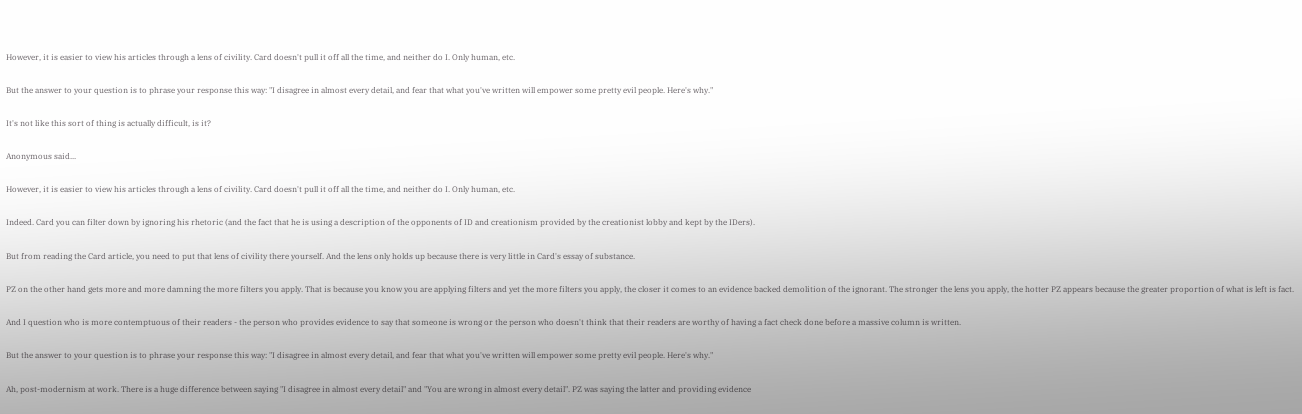However, it is easier to view his articles through a lens of civility. Card doesn't pull it off all the time, and neither do I. Only human, etc.

But the answer to your question is to phrase your response this way: "I disagree in almost every detail, and fear that what you've written will empower some pretty evil people. Here's why."

It's not like this sort of thing is actually difficult, is it?

Anonymous said...

However, it is easier to view his articles through a lens of civility. Card doesn't pull it off all the time, and neither do I. Only human, etc.

Indeed. Card you can filter down by ignoring his rhetoric (and the fact that he is using a description of the opponents of ID and creationism provided by the creationist lobby and kept by the IDers).

But from reading the Card article, you need to put that lens of civility there yourself. And the lens only holds up because there is very little in Card's essay of substance.

PZ on the other hand gets more and more damning the more filters you apply. That is because you know you are applying filters and yet the more filters you apply, the closer it comes to an evidence backed demolition of the ignorant. The stronger the lens you apply, the hotter PZ appears because the greater proportion of what is left is fact.

And I question who is more contemptuous of their readers - the person who provides evidence to say that someone is wrong or the person who doesn't think that their readers are worthy of having a fact check done before a massive column is written.

But the answer to your question is to phrase your response this way: "I disagree in almost every detail, and fear that what you've written will empower some pretty evil people. Here's why."

Ah, post-modernism at work. There is a huge difference between saying "I disagree in almost every detail" and "You are wrong in almost every detail". PZ was saying the latter and providing evidence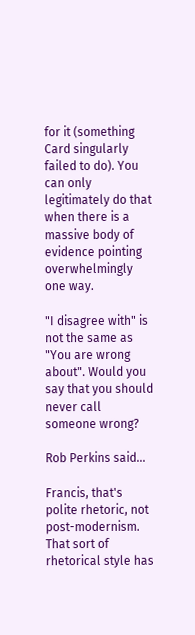for it (something Card singularly failed to do). You can only legitimately do that when there is a massive body of evidence pointing overwhelmingly one way.

"I disagree with" is not the same as "You are wrong about". Would you say that you should never call someone wrong?

Rob Perkins said...

Francis, that's polite rhetoric, not post-modernism. That sort of rhetorical style has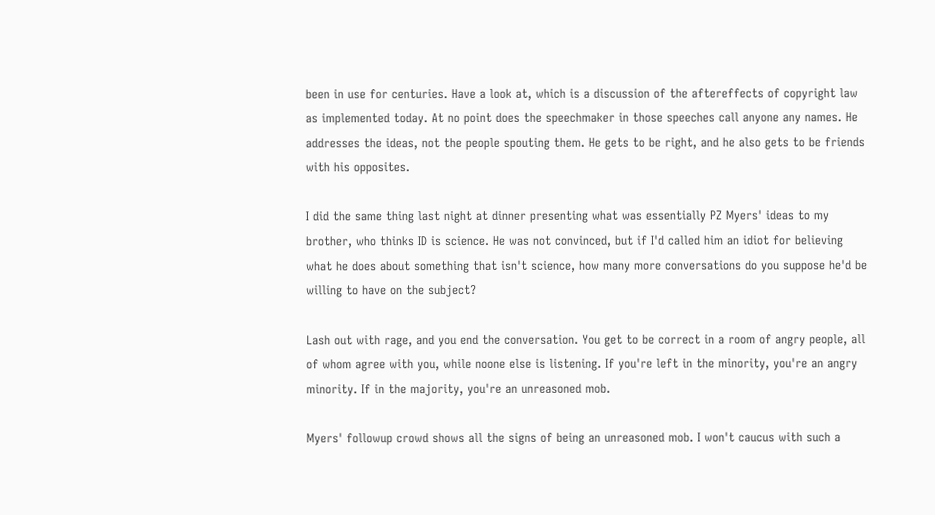been in use for centuries. Have a look at, which is a discussion of the aftereffects of copyright law as implemented today. At no point does the speechmaker in those speeches call anyone any names. He addresses the ideas, not the people spouting them. He gets to be right, and he also gets to be friends with his opposites.

I did the same thing last night at dinner presenting what was essentially PZ Myers' ideas to my brother, who thinks ID is science. He was not convinced, but if I'd called him an idiot for believing what he does about something that isn't science, how many more conversations do you suppose he'd be willing to have on the subject?

Lash out with rage, and you end the conversation. You get to be correct in a room of angry people, all of whom agree with you, while noone else is listening. If you're left in the minority, you're an angry minority. If in the majority, you're an unreasoned mob.

Myers' followup crowd shows all the signs of being an unreasoned mob. I won't caucus with such a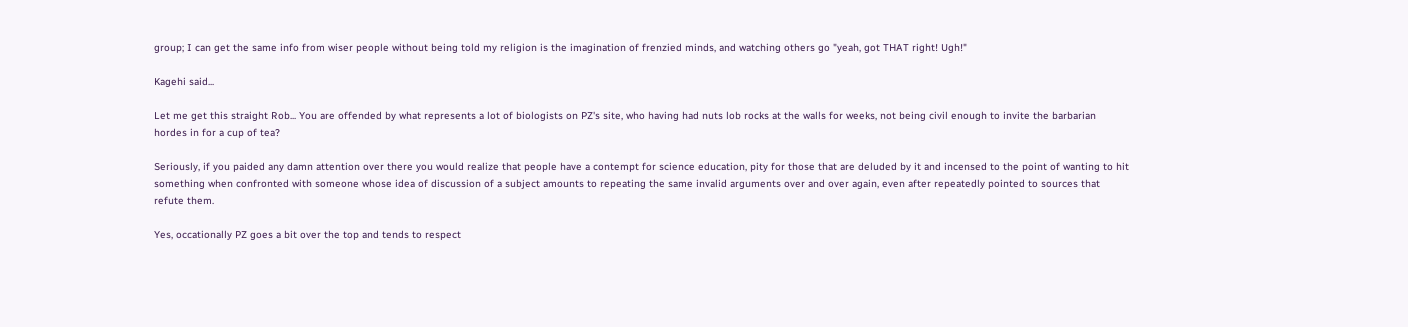group; I can get the same info from wiser people without being told my religion is the imagination of frenzied minds, and watching others go "yeah, got THAT right! Ugh!"

Kagehi said...

Let me get this straight Rob... You are offended by what represents a lot of biologists on PZ's site, who having had nuts lob rocks at the walls for weeks, not being civil enough to invite the barbarian hordes in for a cup of tea?

Seriously, if you paided any damn attention over there you would realize that people have a contempt for science education, pity for those that are deluded by it and incensed to the point of wanting to hit something when confronted with someone whose idea of discussion of a subject amounts to repeating the same invalid arguments over and over again, even after repeatedly pointed to sources that refute them.

Yes, occationally PZ goes a bit over the top and tends to respect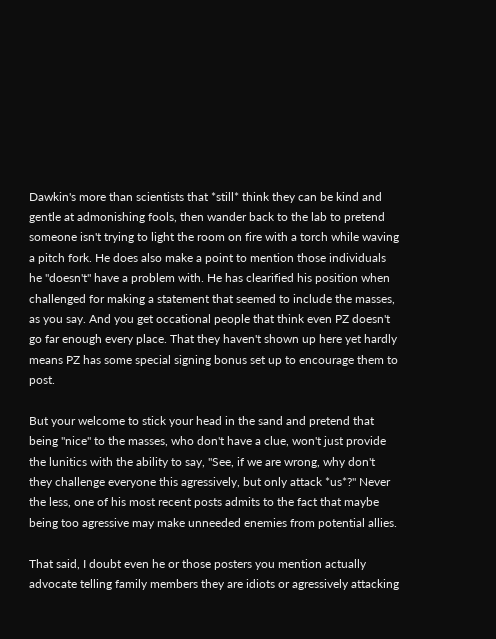Dawkin's more than scientists that *still* think they can be kind and gentle at admonishing fools, then wander back to the lab to pretend someone isn't trying to light the room on fire with a torch while waving a pitch fork. He does also make a point to mention those individuals he "doesn't" have a problem with. He has clearified his position when challenged for making a statement that seemed to include the masses, as you say. And you get occational people that think even PZ doesn't go far enough every place. That they haven't shown up here yet hardly means PZ has some special signing bonus set up to encourage them to post.

But your welcome to stick your head in the sand and pretend that being "nice" to the masses, who don't have a clue, won't just provide the lunitics with the ability to say, "See, if we are wrong, why don't they challenge everyone this agressively, but only attack *us*?" Never the less, one of his most recent posts admits to the fact that maybe being too agressive may make unneeded enemies from potential allies.

That said, I doubt even he or those posters you mention actually advocate telling family members they are idiots or agressively attacking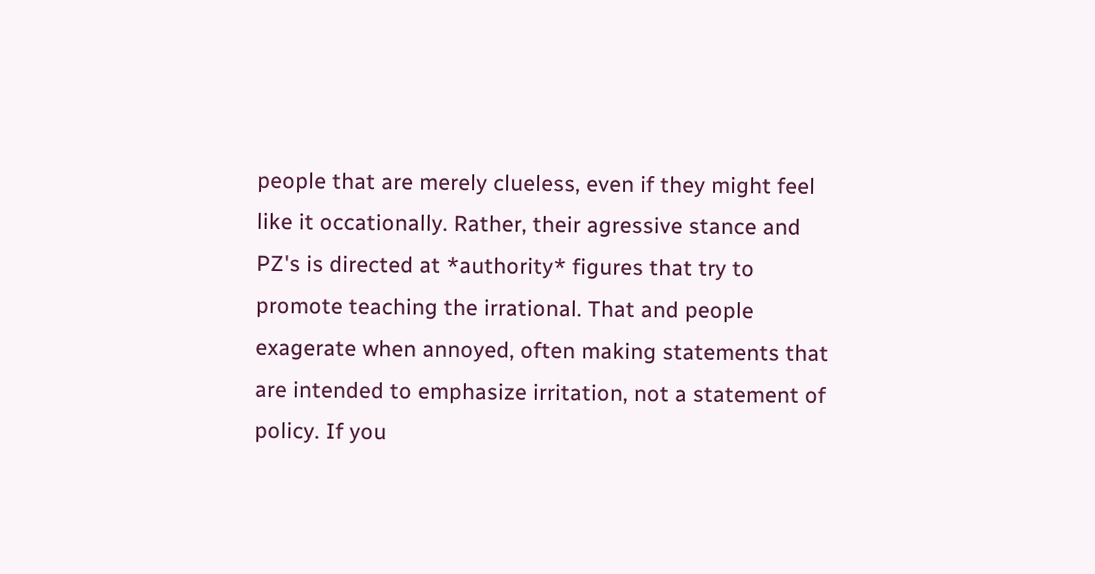people that are merely clueless, even if they might feel like it occationally. Rather, their agressive stance and PZ's is directed at *authority* figures that try to promote teaching the irrational. That and people exagerate when annoyed, often making statements that are intended to emphasize irritation, not a statement of policy. If you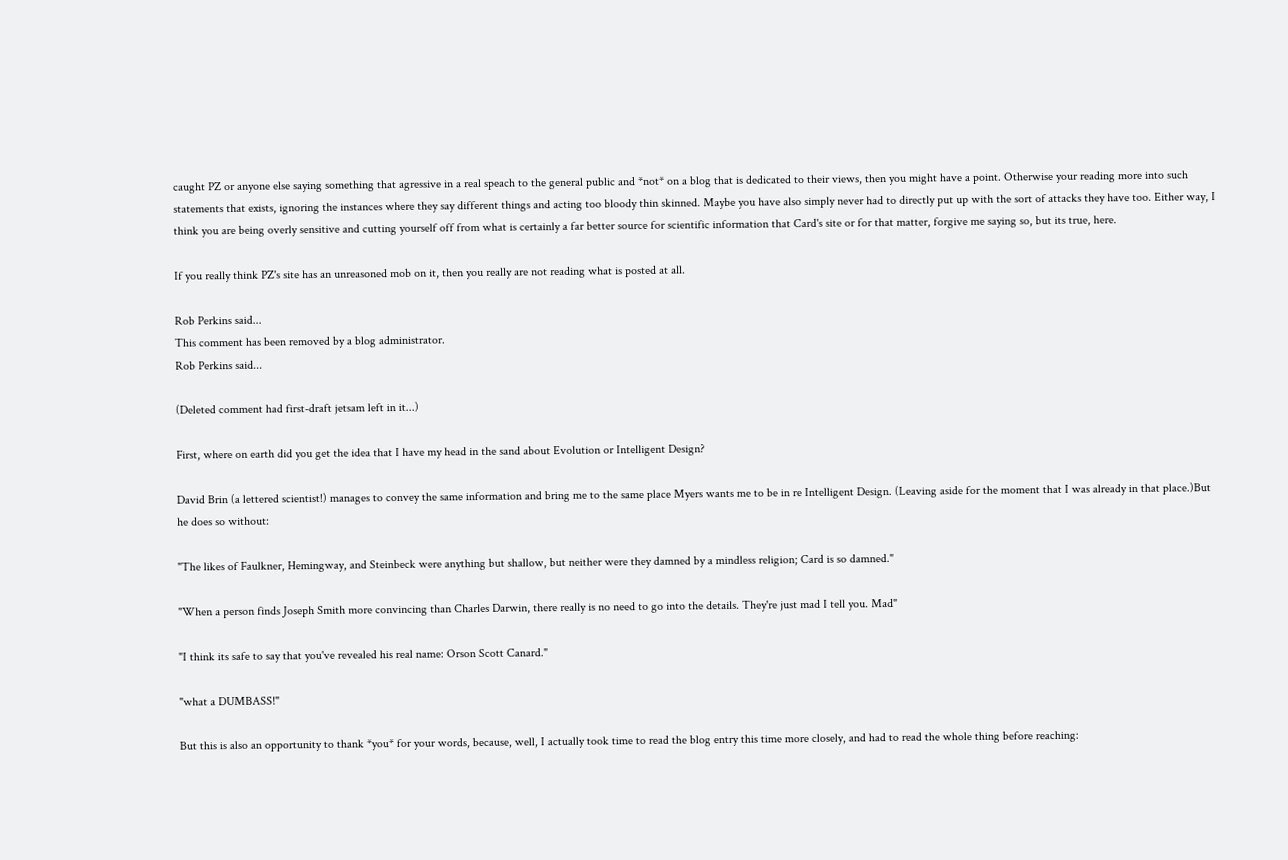caught PZ or anyone else saying something that agressive in a real speach to the general public and *not* on a blog that is dedicated to their views, then you might have a point. Otherwise your reading more into such statements that exists, ignoring the instances where they say different things and acting too bloody thin skinned. Maybe you have also simply never had to directly put up with the sort of attacks they have too. Either way, I think you are being overly sensitive and cutting yourself off from what is certainly a far better source for scientific information that Card's site or for that matter, forgive me saying so, but its true, here.

If you really think PZ's site has an unreasoned mob on it, then you really are not reading what is posted at all.

Rob Perkins said...
This comment has been removed by a blog administrator.
Rob Perkins said...

(Deleted comment had first-draft jetsam left in it...)

First, where on earth did you get the idea that I have my head in the sand about Evolution or Intelligent Design?

David Brin (a lettered scientist!) manages to convey the same information and bring me to the same place Myers wants me to be in re Intelligent Design. (Leaving aside for the moment that I was already in that place.)But he does so without:

"The likes of Faulkner, Hemingway, and Steinbeck were anything but shallow, but neither were they damned by a mindless religion; Card is so damned."

"When a person finds Joseph Smith more convincing than Charles Darwin, there really is no need to go into the details. They're just mad I tell you. Mad"

"I think its safe to say that you've revealed his real name: Orson Scott Canard."

"what a DUMBASS!"

But this is also an opportunity to thank *you* for your words, because, well, I actually took time to read the blog entry this time more closely, and had to read the whole thing before reaching: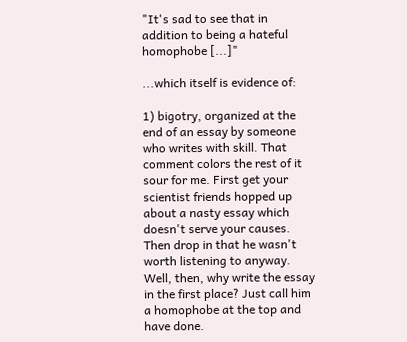"It's sad to see that in addition to being a hateful homophobe [...]"

...which itself is evidence of:

1) bigotry, organized at the end of an essay by someone who writes with skill. That comment colors the rest of it sour for me. First get your scientist friends hopped up about a nasty essay which doesn't serve your causes. Then drop in that he wasn't worth listening to anyway. Well, then, why write the essay in the first place? Just call him a homophobe at the top and have done.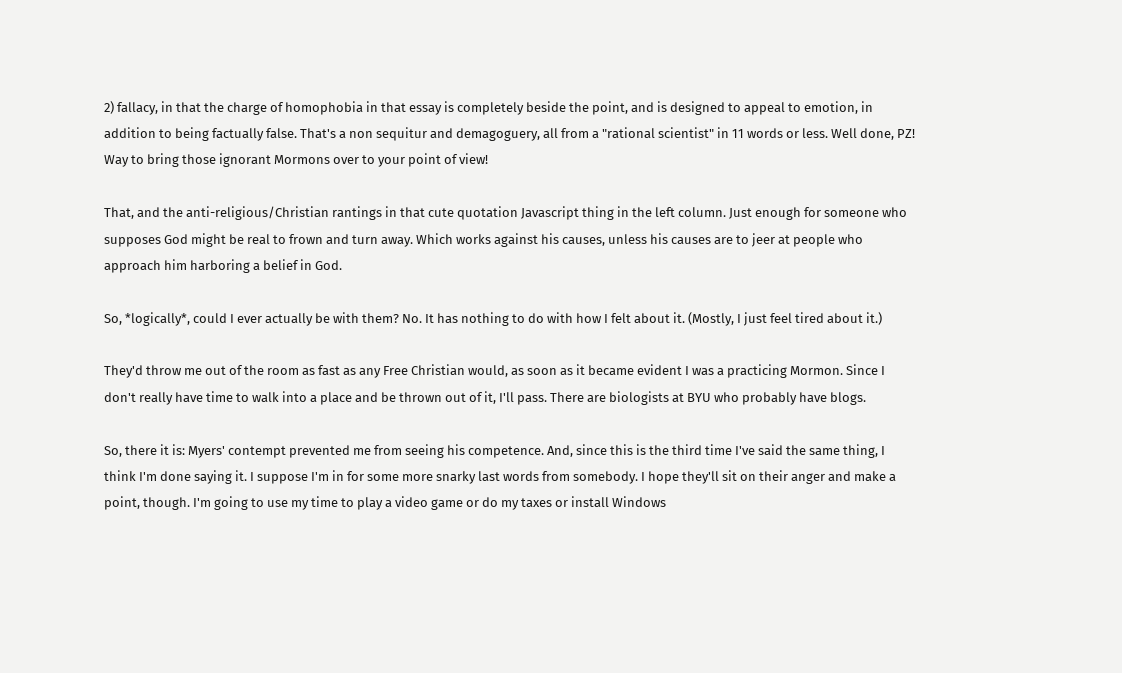2) fallacy, in that the charge of homophobia in that essay is completely beside the point, and is designed to appeal to emotion, in addition to being factually false. That's a non sequitur and demagoguery, all from a "rational scientist" in 11 words or less. Well done, PZ! Way to bring those ignorant Mormons over to your point of view!

That, and the anti-religious/Christian rantings in that cute quotation Javascript thing in the left column. Just enough for someone who supposes God might be real to frown and turn away. Which works against his causes, unless his causes are to jeer at people who approach him harboring a belief in God.

So, *logically*, could I ever actually be with them? No. It has nothing to do with how I felt about it. (Mostly, I just feel tired about it.)

They'd throw me out of the room as fast as any Free Christian would, as soon as it became evident I was a practicing Mormon. Since I don't really have time to walk into a place and be thrown out of it, I'll pass. There are biologists at BYU who probably have blogs.

So, there it is: Myers' contempt prevented me from seeing his competence. And, since this is the third time I've said the same thing, I think I'm done saying it. I suppose I'm in for some more snarky last words from somebody. I hope they'll sit on their anger and make a point, though. I'm going to use my time to play a video game or do my taxes or install Windows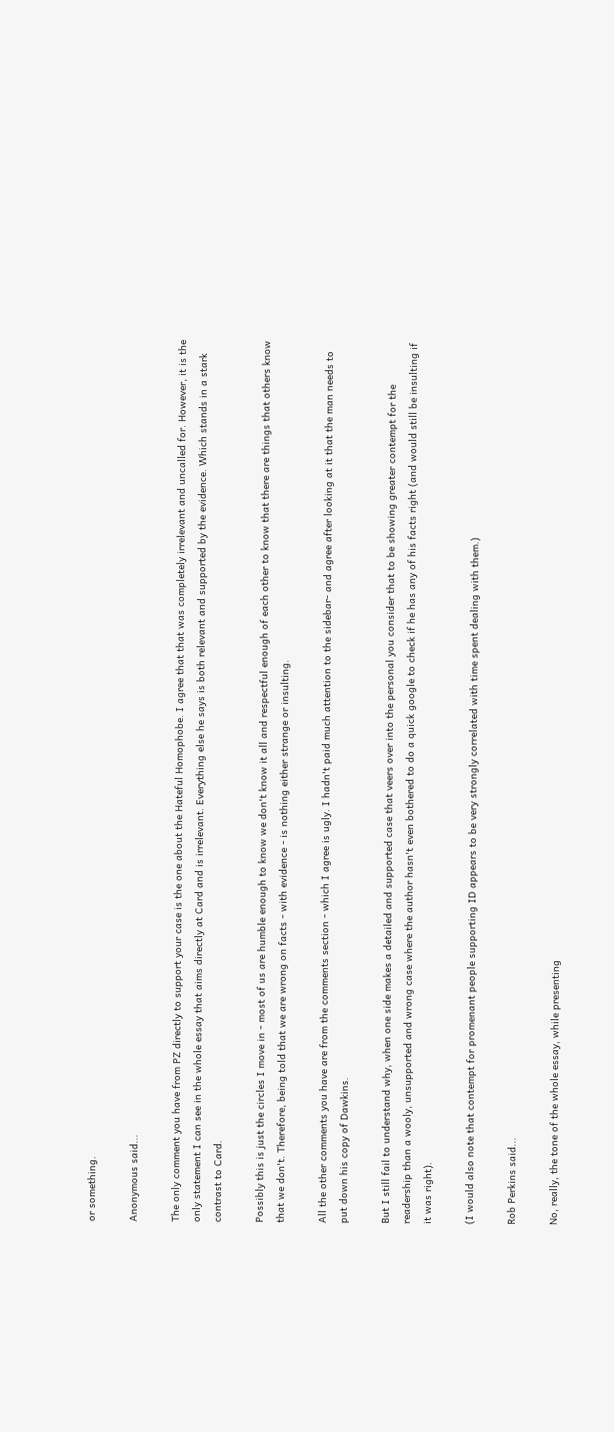or something.

Anonymous said...

The only comment you have from PZ directly to support your case is the one about the Hateful Homophobe. I agree that that was completely irrelevant and uncalled for. However, it is the only statement I can see in the whole essay that aims directly at Card and is irrelevant. Everything else he says is both relevant and supported by the evidence. Which stands in a stark contrast to Card.

Possibly this is just the circles I move in - most of us are humble enough to know we don't know it all and respectful enough of each other to know that there are things that others know that we don't. Therefore, being told that we are wrong on facts - with evidence - is nothing either strange or insulting.

All the other comments you have are from the comments section - which I agree is ugly. I hadn't paid much attention to the sidebar- and agree after looking at it that the man needs to put down his copy of Dawkins.

But I still fail to understand why, when one side makes a detailed and supported case that veers over into the personal you consider that to be showing greater contempt for the readership than a wooly, unsupported and wrong case where the author hasn't even bothered to do a quick google to check if he has any of his facts right (and would still be insulting if it was right).

(I would also note that contempt for promenant people supporting ID appears to be very strongly correlated with time spent dealing with them.)

Rob Perkins said...

No, really, the tone of the whole essay, while presenting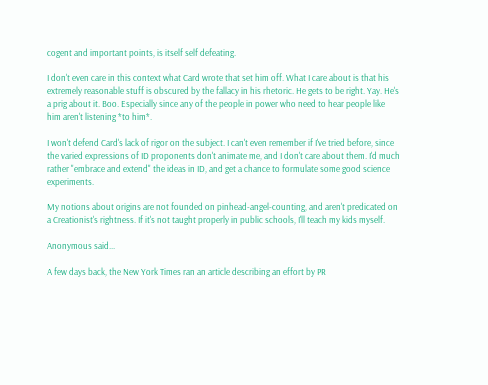cogent and important points, is itself self defeating.

I don't even care in this context what Card wrote that set him off. What I care about is that his extremely reasonable stuff is obscured by the fallacy in his rhetoric. He gets to be right. Yay. He's a prig about it. Boo. Especially since any of the people in power who need to hear people like him aren't listening *to him*.

I won't defend Card's lack of rigor on the subject. I can't even remember if I've tried before, since the varied expressions of ID proponents don't animate me, and I don't care about them. I'd much rather "embrace and extend" the ideas in ID, and get a chance to formulate some good science experiments.

My notions about origins are not founded on pinhead-angel-counting, and aren't predicated on a Creationist's rightness. If it's not taught properly in public schools, I'll teach my kids myself.

Anonymous said...

A few days back, the New York Times ran an article describing an effort by PR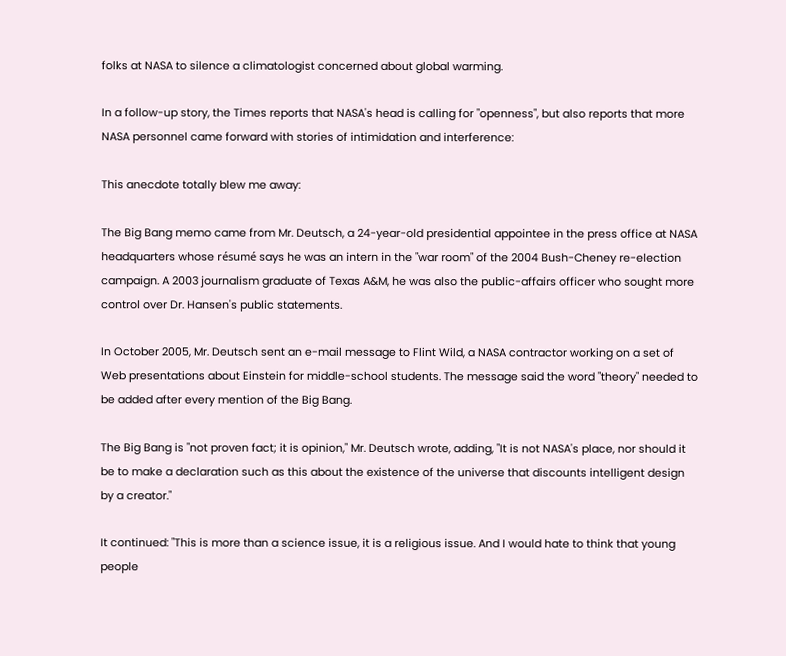folks at NASA to silence a climatologist concerned about global warming.

In a follow-up story, the Times reports that NASA's head is calling for "openness", but also reports that more NASA personnel came forward with stories of intimidation and interference:

This anecdote totally blew me away:

The Big Bang memo came from Mr. Deutsch, a 24-year-old presidential appointee in the press office at NASA headquarters whose résumé says he was an intern in the "war room" of the 2004 Bush-Cheney re-election campaign. A 2003 journalism graduate of Texas A&M, he was also the public-affairs officer who sought more control over Dr. Hansen's public statements.

In October 2005, Mr. Deutsch sent an e-mail message to Flint Wild, a NASA contractor working on a set of Web presentations about Einstein for middle-school students. The message said the word "theory" needed to be added after every mention of the Big Bang.

The Big Bang is "not proven fact; it is opinion," Mr. Deutsch wrote, adding, "It is not NASA's place, nor should it be to make a declaration such as this about the existence of the universe that discounts intelligent design by a creator."

It continued: "This is more than a science issue, it is a religious issue. And I would hate to think that young people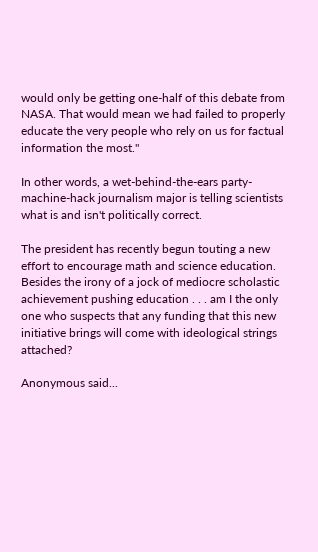would only be getting one-half of this debate from NASA. That would mean we had failed to properly educate the very people who rely on us for factual information the most."

In other words, a wet-behind-the-ears party-machine-hack journalism major is telling scientists what is and isn't politically correct.

The president has recently begun touting a new effort to encourage math and science education. Besides the irony of a jock of mediocre scholastic achievement pushing education . . . am I the only one who suspects that any funding that this new initiative brings will come with ideological strings attached?

Anonymous said...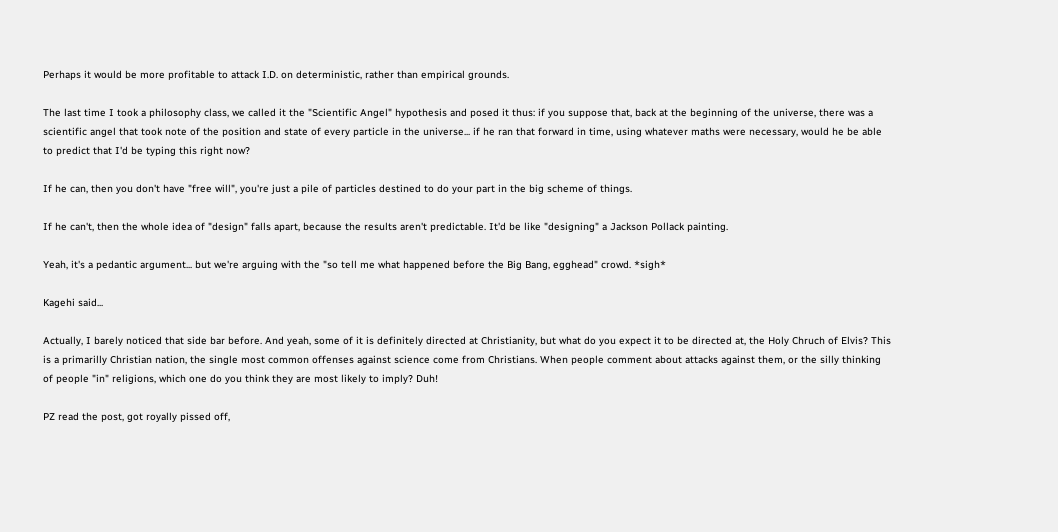Perhaps it would be more profitable to attack I.D. on deterministic, rather than empirical grounds.

The last time I took a philosophy class, we called it the "Scientific Angel" hypothesis and posed it thus: if you suppose that, back at the beginning of the universe, there was a scientific angel that took note of the position and state of every particle in the universe... if he ran that forward in time, using whatever maths were necessary, would he be able to predict that I'd be typing this right now?

If he can, then you don't have "free will", you're just a pile of particles destined to do your part in the big scheme of things.

If he can't, then the whole idea of "design" falls apart, because the results aren't predictable. It'd be like "designing" a Jackson Pollack painting.

Yeah, it's a pedantic argument... but we're arguing with the "so tell me what happened before the Big Bang, egghead" crowd. *sigh*

Kagehi said...

Actually, I barely noticed that side bar before. And yeah, some of it is definitely directed at Christianity, but what do you expect it to be directed at, the Holy Chruch of Elvis? This is a primarilly Christian nation, the single most common offenses against science come from Christians. When people comment about attacks against them, or the silly thinking of people "in" religions, which one do you think they are most likely to imply? Duh!

PZ read the post, got royally pissed off,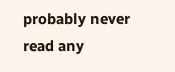probably never read any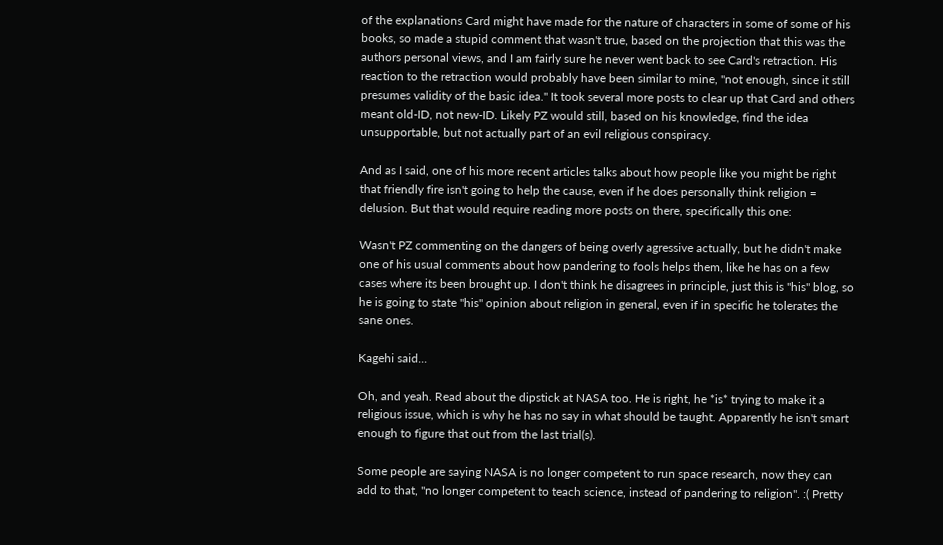of the explanations Card might have made for the nature of characters in some of some of his books, so made a stupid comment that wasn't true, based on the projection that this was the authors personal views, and I am fairly sure he never went back to see Card's retraction. His reaction to the retraction would probably have been similar to mine, "not enough, since it still presumes validity of the basic idea." It took several more posts to clear up that Card and others meant old-ID, not new-ID. Likely PZ would still, based on his knowledge, find the idea unsupportable, but not actually part of an evil religious conspiracy.

And as I said, one of his more recent articles talks about how people like you might be right that friendly fire isn't going to help the cause, even if he does personally think religion = delusion. But that would require reading more posts on there, specifically this one:

Wasn't PZ commenting on the dangers of being overly agressive actually, but he didn't make one of his usual comments about how pandering to fools helps them, like he has on a few cases where its been brought up. I don't think he disagrees in principle, just this is "his" blog, so he is going to state "his" opinion about religion in general, even if in specific he tolerates the sane ones.

Kagehi said...

Oh, and yeah. Read about the dipstick at NASA too. He is right, he *is* trying to make it a religious issue, which is why he has no say in what should be taught. Apparently he isn't smart enough to figure that out from the last trial(s).

Some people are saying NASA is no longer competent to run space research, now they can add to that, "no longer competent to teach science, instead of pandering to religion". :( Pretty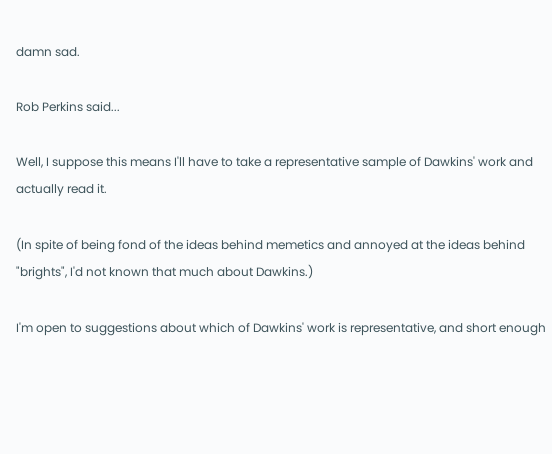damn sad.

Rob Perkins said...

Well, I suppose this means I'll have to take a representative sample of Dawkins' work and actually read it.

(In spite of being fond of the ideas behind memetics and annoyed at the ideas behind "brights", I'd not known that much about Dawkins.)

I'm open to suggestions about which of Dawkins' work is representative, and short enough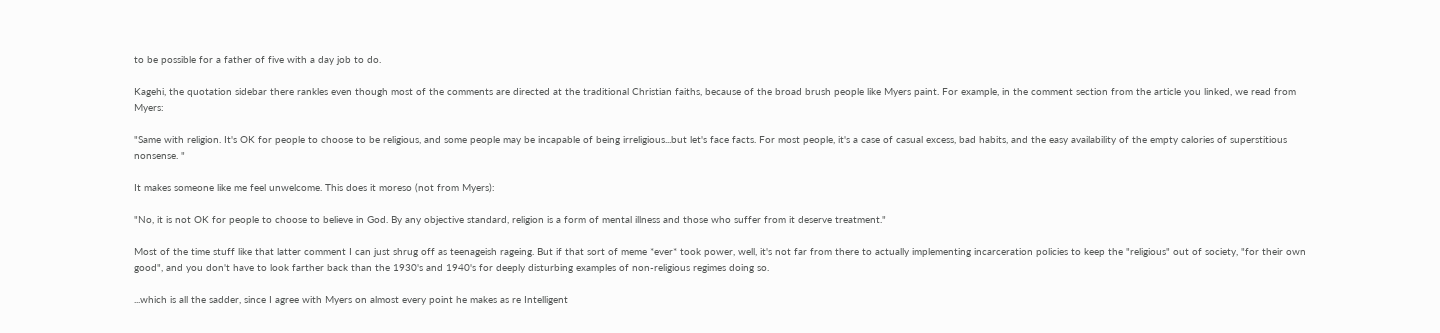to be possible for a father of five with a day job to do.

Kagehi, the quotation sidebar there rankles even though most of the comments are directed at the traditional Christian faiths, because of the broad brush people like Myers paint. For example, in the comment section from the article you linked, we read from Myers:

"Same with religion. It's OK for people to choose to be religious, and some people may be incapable of being irreligious...but let's face facts. For most people, it's a case of casual excess, bad habits, and the easy availability of the empty calories of superstitious nonsense. "

It makes someone like me feel unwelcome. This does it moreso (not from Myers):

"No, it is not OK for people to choose to believe in God. By any objective standard, religion is a form of mental illness and those who suffer from it deserve treatment."

Most of the time stuff like that latter comment I can just shrug off as teenageish rageing. But if that sort of meme *ever* took power, well, it's not far from there to actually implementing incarceration policies to keep the "religious" out of society, "for their own good", and you don't have to look farther back than the 1930's and 1940's for deeply disturbing examples of non-religious regimes doing so.

...which is all the sadder, since I agree with Myers on almost every point he makes as re Intelligent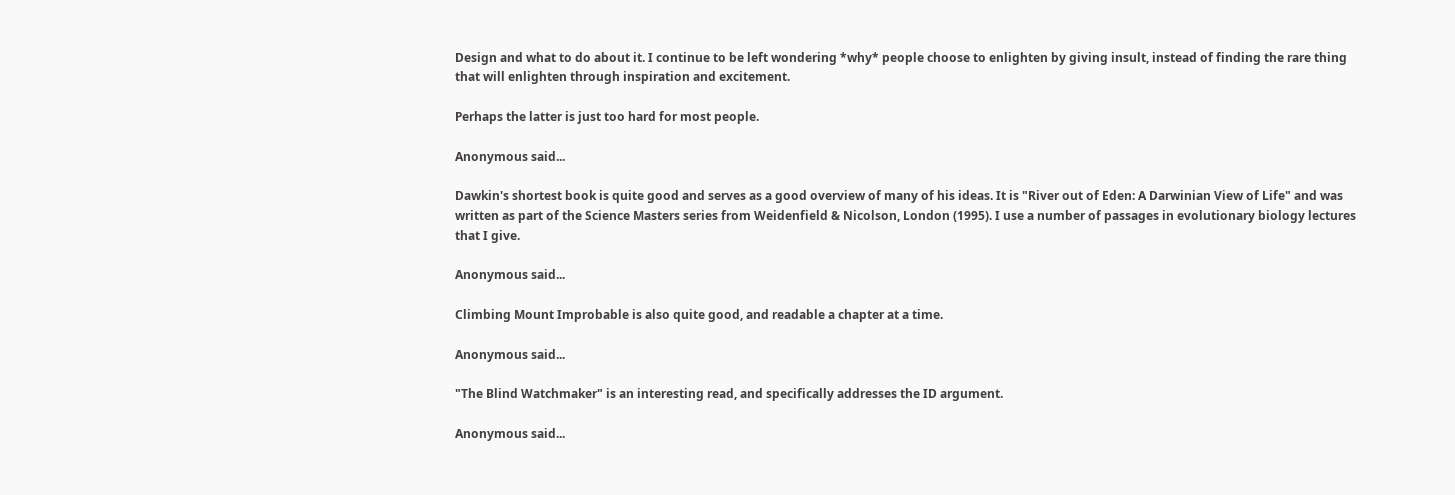Design and what to do about it. I continue to be left wondering *why* people choose to enlighten by giving insult, instead of finding the rare thing that will enlighten through inspiration and excitement.

Perhaps the latter is just too hard for most people.

Anonymous said...

Dawkin's shortest book is quite good and serves as a good overview of many of his ideas. It is "River out of Eden: A Darwinian View of Life" and was written as part of the Science Masters series from Weidenfield & Nicolson, London (1995). I use a number of passages in evolutionary biology lectures that I give.

Anonymous said...

Climbing Mount Improbable is also quite good, and readable a chapter at a time.

Anonymous said...

"The Blind Watchmaker" is an interesting read, and specifically addresses the ID argument.

Anonymous said...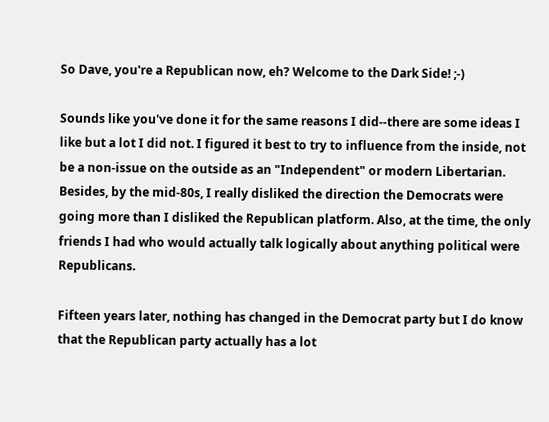So Dave, you're a Republican now, eh? Welcome to the Dark Side! ;-)

Sounds like you've done it for the same reasons I did--there are some ideas I like but a lot I did not. I figured it best to try to influence from the inside, not be a non-issue on the outside as an "Independent" or modern Libertarian. Besides, by the mid-80s, I really disliked the direction the Democrats were going more than I disliked the Republican platform. Also, at the time, the only friends I had who would actually talk logically about anything political were Republicans.

Fifteen years later, nothing has changed in the Democrat party but I do know that the Republican party actually has a lot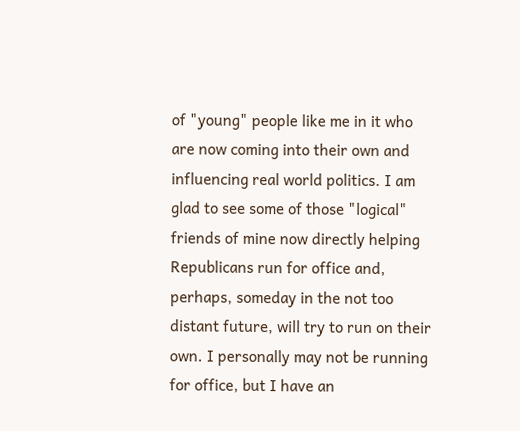of "young" people like me in it who are now coming into their own and influencing real world politics. I am glad to see some of those "logical" friends of mine now directly helping Republicans run for office and, perhaps, someday in the not too distant future, will try to run on their own. I personally may not be running for office, but I have an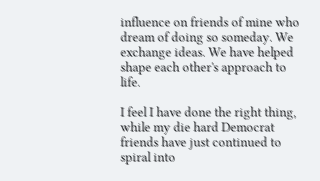influence on friends of mine who dream of doing so someday. We exchange ideas. We have helped shape each other's approach to life.

I feel I have done the right thing, while my die hard Democrat friends have just continued to spiral into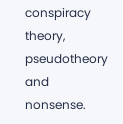conspiracy theory, pseudotheory and nonsense.